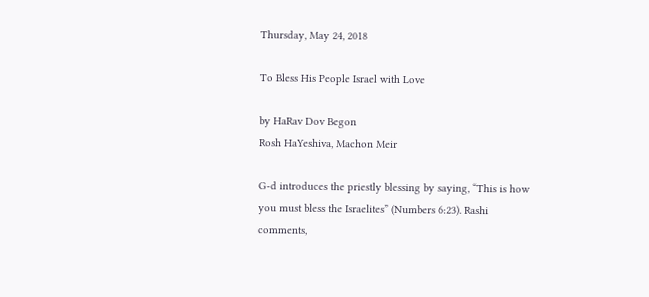Thursday, May 24, 2018

To Bless His People Israel with Love

by HaRav Dov Begon
Rosh HaYeshiva, Machon Meir

G-d introduces the priestly blessing by saying, “This is how you must bless the Israelites” (Numbers 6:23). Rashi comments,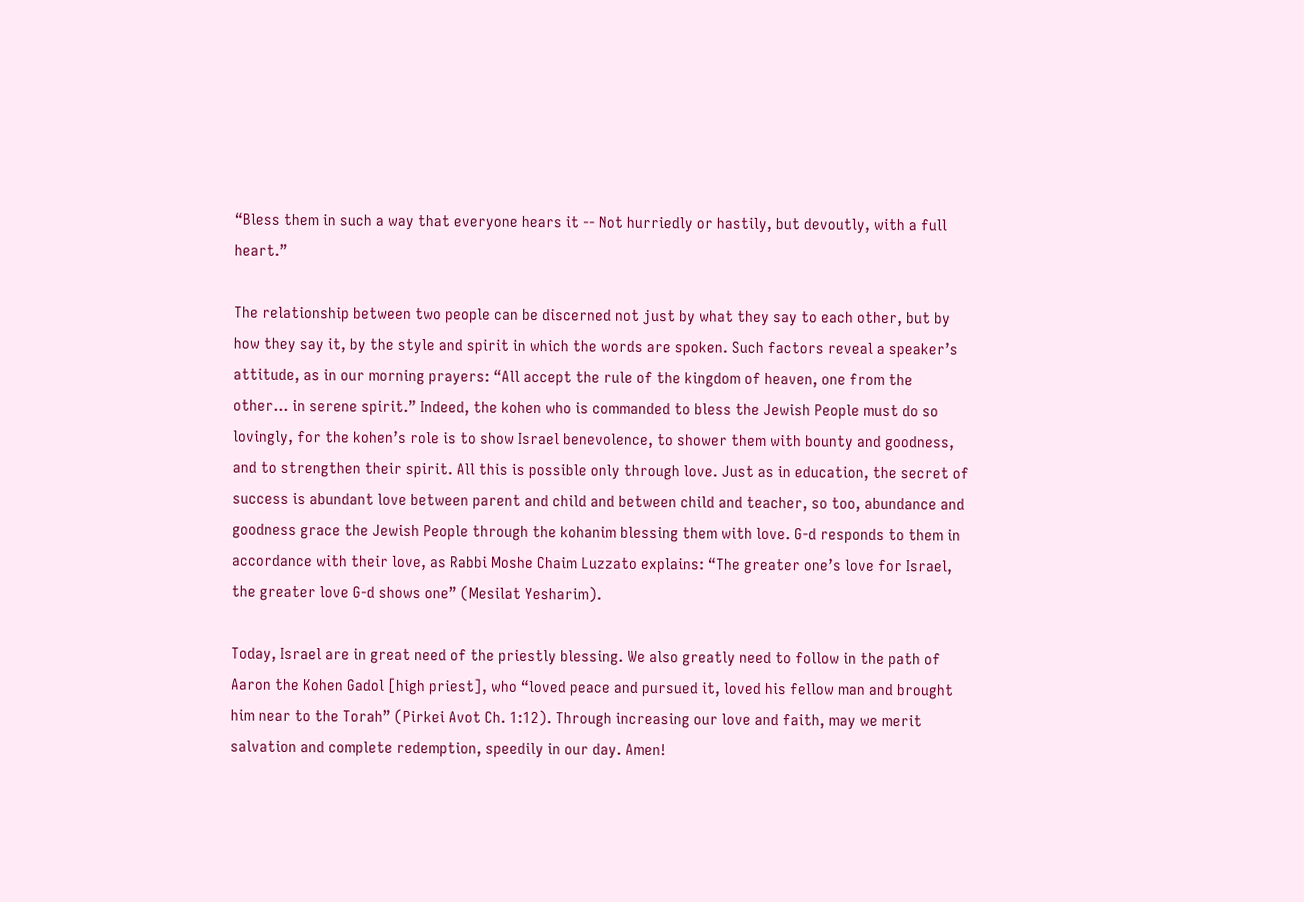“Bless them in such a way that everyone hears it -- Not hurriedly or hastily, but devoutly, with a full heart.”

The relationship between two people can be discerned not just by what they say to each other, but by how they say it, by the style and spirit in which the words are spoken. Such factors reveal a speaker’s attitude, as in our morning prayers: “All accept the rule of the kingdom of heaven, one from the other... in serene spirit.” Indeed, the kohen who is commanded to bless the Jewish People must do so lovingly, for the kohen’s role is to show Israel benevolence, to shower them with bounty and goodness, and to strengthen their spirit. All this is possible only through love. Just as in education, the secret of success is abundant love between parent and child and between child and teacher, so too, abundance and goodness grace the Jewish People through the kohanim blessing them with love. G-d responds to them in accordance with their love, as Rabbi Moshe Chaim Luzzato explains: “The greater one’s love for Israel, the greater love G-d shows one” (Mesilat Yesharim).

Today, Israel are in great need of the priestly blessing. We also greatly need to follow in the path of Aaron the Kohen Gadol [high priest], who “loved peace and pursued it, loved his fellow man and brought him near to the Torah” (Pirkei Avot Ch. 1:12). Through increasing our love and faith, may we merit salvation and complete redemption, speedily in our day. Amen!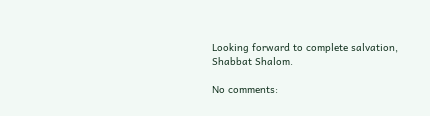Looking forward to complete salvation,
Shabbat Shalom.

No comments: